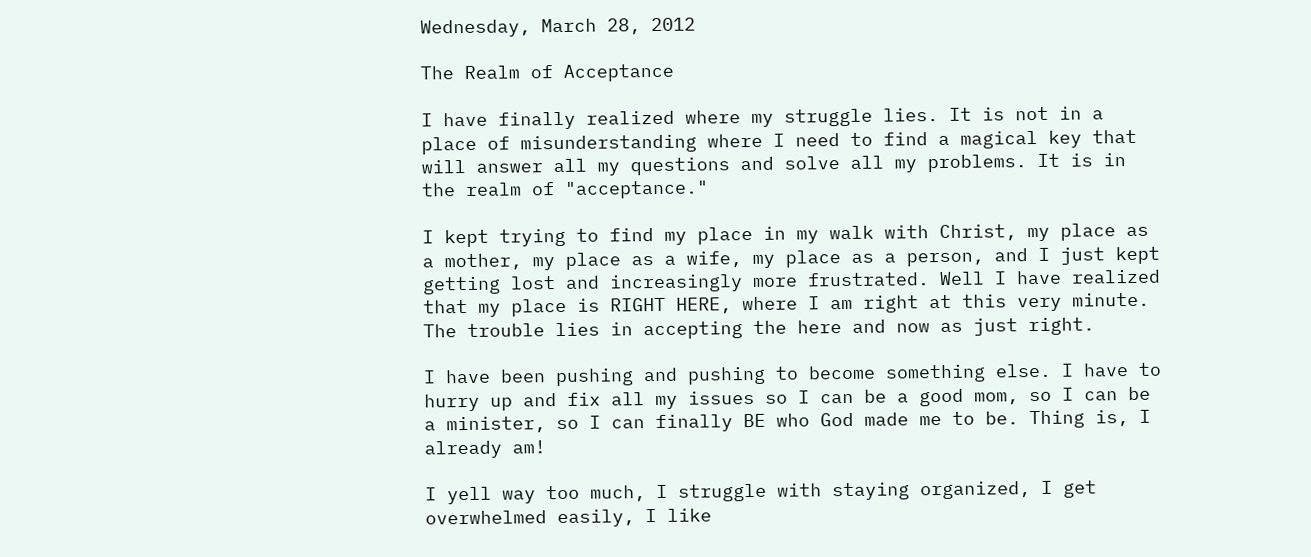Wednesday, March 28, 2012

The Realm of Acceptance

I have finally realized where my struggle lies. It is not in a place of misunderstanding where I need to find a magical key that will answer all my questions and solve all my problems. It is in the realm of "acceptance."

I kept trying to find my place in my walk with Christ, my place as a mother, my place as a wife, my place as a person, and I just kept getting lost and increasingly more frustrated. Well I have realized that my place is RIGHT HERE, where I am right at this very minute. The trouble lies in accepting the here and now as just right.

I have been pushing and pushing to become something else. I have to hurry up and fix all my issues so I can be a good mom, so I can be a minister, so I can finally BE who God made me to be. Thing is, I already am!

I yell way too much, I struggle with staying organized, I get overwhelmed easily, I like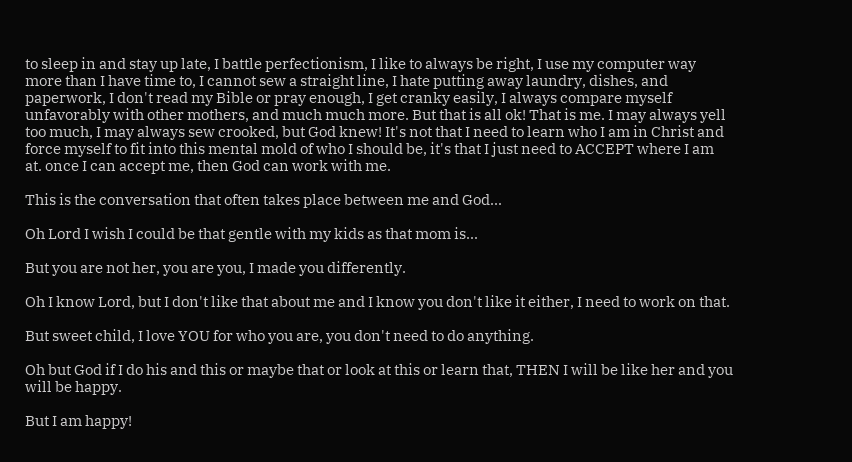to sleep in and stay up late, I battle perfectionism, I like to always be right, I use my computer way more than I have time to, I cannot sew a straight line, I hate putting away laundry, dishes, and paperwork, I don't read my Bible or pray enough, I get cranky easily, I always compare myself unfavorably with other mothers, and much much more. But that is all ok! That is me. I may always yell too much, I may always sew crooked, but God knew! It's not that I need to learn who I am in Christ and force myself to fit into this mental mold of who I should be, it's that I just need to ACCEPT where I am at. once I can accept me, then God can work with me.

This is the conversation that often takes place between me and God...

Oh Lord I wish I could be that gentle with my kids as that mom is...

But you are not her, you are you, I made you differently.

Oh I know Lord, but I don't like that about me and I know you don't like it either, I need to work on that.

But sweet child, I love YOU for who you are, you don't need to do anything.

Oh but God if I do his and this or maybe that or look at this or learn that, THEN I will be like her and you will be happy.

But I am happy!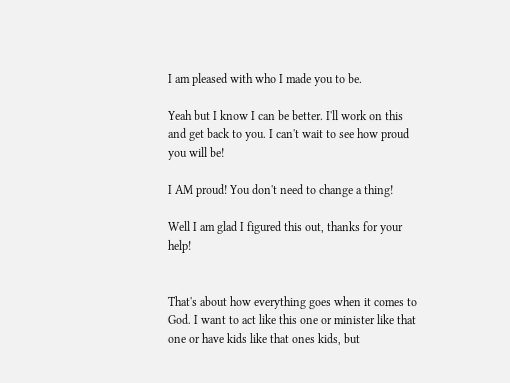I am pleased with who I made you to be.

Yeah but I know I can be better. I'll work on this and get back to you. I can't wait to see how proud you will be!

I AM proud! You don't need to change a thing!

Well I am glad I figured this out, thanks for your help!


That's about how everything goes when it comes to God. I want to act like this one or minister like that one or have kids like that ones kids, but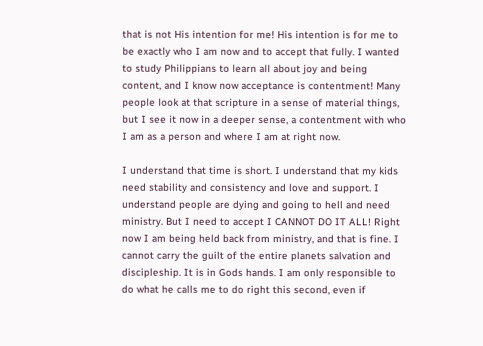that is not His intention for me! His intention is for me to be exactly who I am now and to accept that fully. I wanted to study Philippians to learn all about joy and being content, and I know now acceptance is contentment! Many people look at that scripture in a sense of material things, but I see it now in a deeper sense, a contentment with who I am as a person and where I am at right now.

I understand that time is short. I understand that my kids need stability and consistency and love and support. I understand people are dying and going to hell and need ministry. But I need to accept I CANNOT DO IT ALL! Right now I am being held back from ministry, and that is fine. I cannot carry the guilt of the entire planets salvation and discipleship. It is in Gods hands. I am only responsible to do what he calls me to do right this second, even if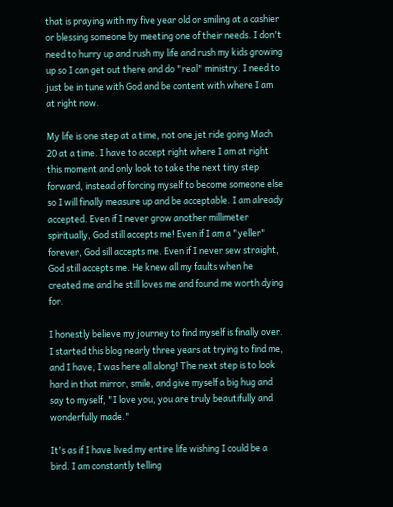that is praying with my five year old or smiling at a cashier or blessing someone by meeting one of their needs. I don't need to hurry up and rush my life and rush my kids growing up so I can get out there and do "real" ministry. I need to just be in tune with God and be content with where I am at right now.

My life is one step at a time, not one jet ride going Mach 20 at a time. I have to accept right where I am at right this moment and only look to take the next tiny step forward, instead of forcing myself to become someone else so I will finally measure up and be acceptable. I am already accepted. Even if I never grow another millimeter spiritually, God still accepts me! Even if I am a "yeller" forever, God sill accepts me. Even if I never sew straight, God still accepts me. He knew all my faults when he created me and he still loves me and found me worth dying for.

I honestly believe my journey to find myself is finally over. I started this blog nearly three years at trying to find me, and I have, I was here all along! The next step is to look hard in that mirror, smile, and give myself a big hug and say to myself, "I love you, you are truly beautifully and wonderfully made."

It's as if I have lived my entire life wishing I could be a bird. I am constantly telling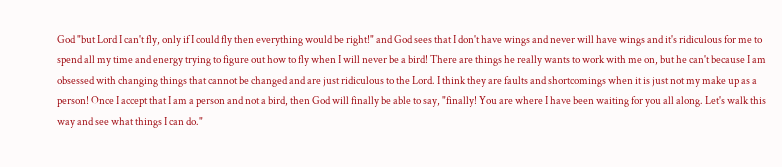God "but Lord I can't fly, only if I could fly then everything would be right!" and God sees that I don't have wings and never will have wings and it's ridiculous for me to spend all my time and energy trying to figure out how to fly when I will never be a bird! There are things he really wants to work with me on, but he can't because I am obsessed with changing things that cannot be changed and are just ridiculous to the Lord. I think they are faults and shortcomings when it is just not my make up as a person! Once I accept that I am a person and not a bird, then God will finally be able to say, "finally! You are where I have been waiting for you all along. Let's walk this way and see what things I can do."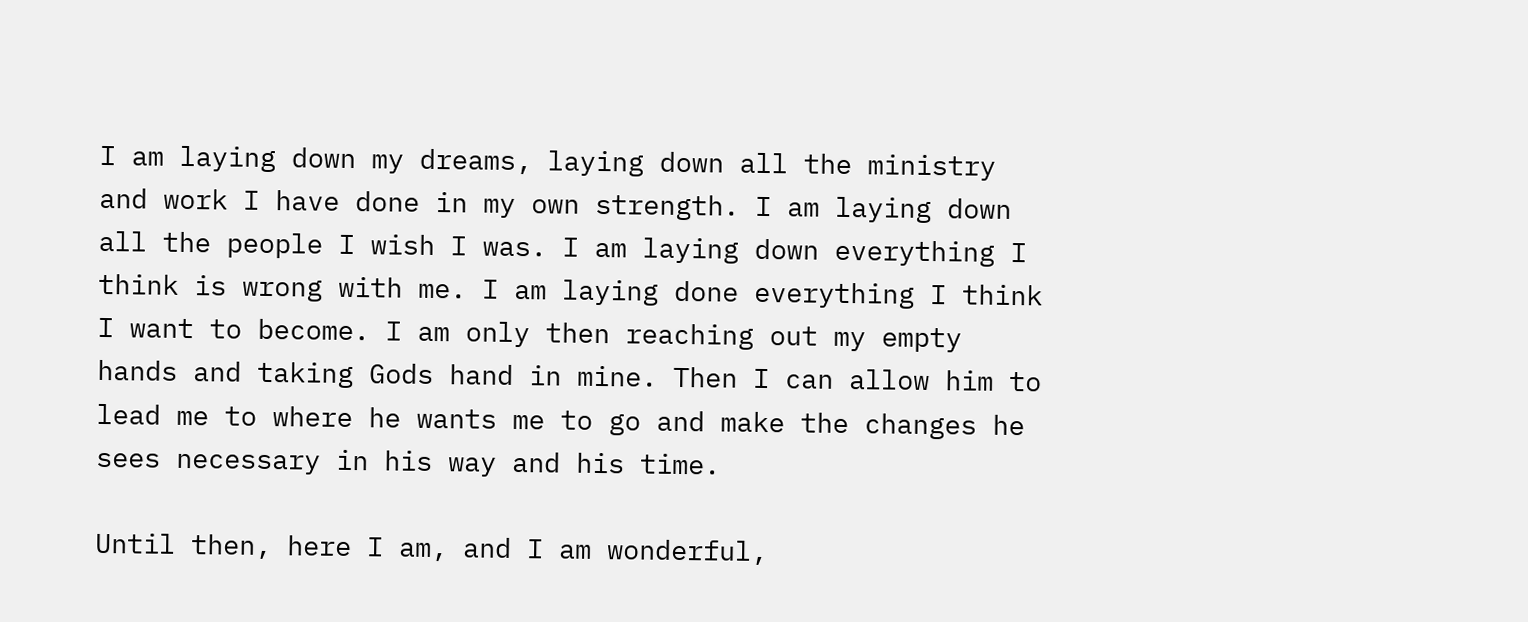I am laying down my dreams, laying down all the ministry and work I have done in my own strength. I am laying down all the people I wish I was. I am laying down everything I think is wrong with me. I am laying done everything I think I want to become. I am only then reaching out my empty hands and taking Gods hand in mine. Then I can allow him to lead me to where he wants me to go and make the changes he sees necessary in his way and his time.

Until then, here I am, and I am wonderful,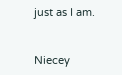just as I am.


Niecey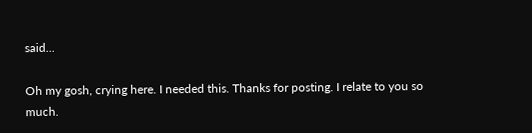said...

Oh my gosh, crying here. I needed this. Thanks for posting. I relate to you so much.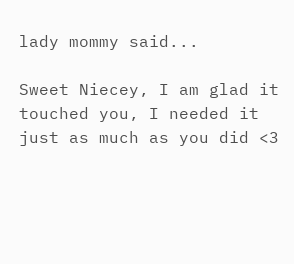lady mommy said...

Sweet Niecey, I am glad it touched you, I needed it just as much as you did <3